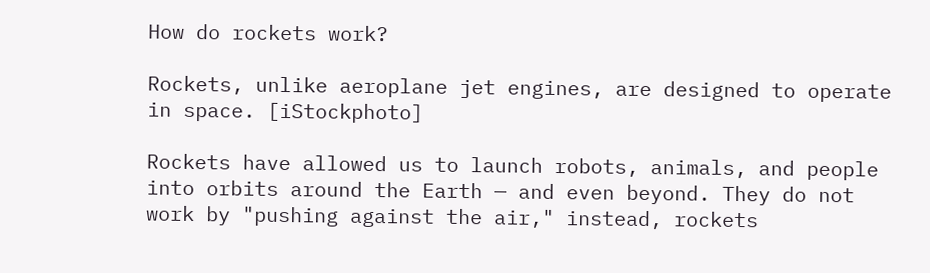How do rockets work?

Rockets, unlike aeroplane jet engines, are designed to operate in space. [iStockphoto]

Rockets have allowed us to launch robots, animals, and people into orbits around the Earth — and even beyond. They do not work by "pushing against the air," instead, rockets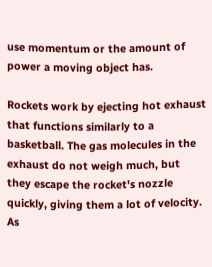use momentum or the amount of power a moving object has.

Rockets work by ejecting hot exhaust that functions similarly to a basketball. The gas molecules in the exhaust do not weigh much, but they escape the rocket's nozzle quickly, giving them a lot of velocity. As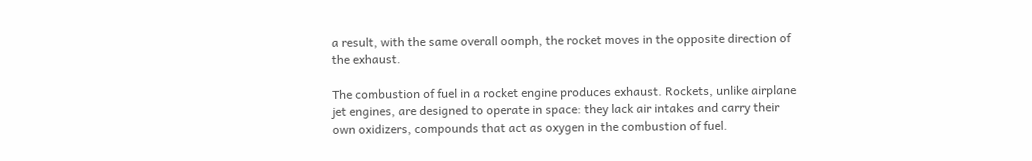a result, with the same overall oomph, the rocket moves in the opposite direction of the exhaust.

The combustion of fuel in a rocket engine produces exhaust. Rockets, unlike airplane jet engines, are designed to operate in space: they lack air intakes and carry their own oxidizers, compounds that act as oxygen in the combustion of fuel.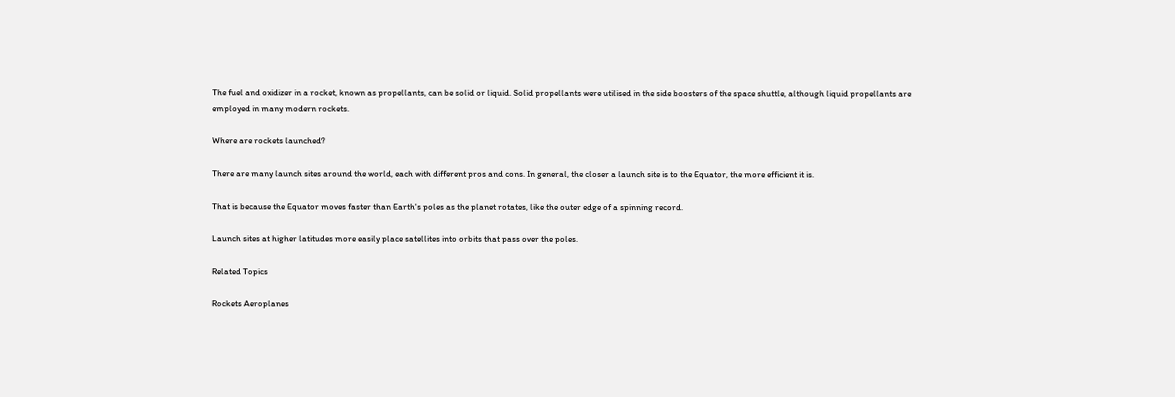The fuel and oxidizer in a rocket, known as propellants, can be solid or liquid. Solid propellants were utilised in the side boosters of the space shuttle, although liquid propellants are employed in many modern rockets.

Where are rockets launched?

There are many launch sites around the world, each with different pros and cons. In general, the closer a launch site is to the Equator, the more efficient it is.

That is because the Equator moves faster than Earth's poles as the planet rotates, like the outer edge of a spinning record.

Launch sites at higher latitudes more easily place satellites into orbits that pass over the poles.

Related Topics

Rockets Aeroplanes